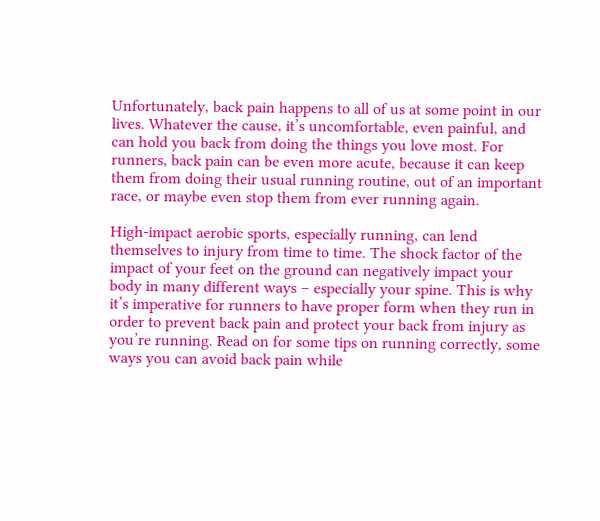Unfortunately, back pain happens to all of us at some point in our lives. Whatever the cause, it’s uncomfortable, even painful, and can hold you back from doing the things you love most. For runners, back pain can be even more acute, because it can keep them from doing their usual running routine, out of an important race, or maybe even stop them from ever running again.

High-impact aerobic sports, especially running, can lend themselves to injury from time to time. The shock factor of the impact of your feet on the ground can negatively impact your body in many different ways – especially your spine. This is why it’s imperative for runners to have proper form when they run in order to prevent back pain and protect your back from injury as you’re running. Read on for some tips on running correctly, some ways you can avoid back pain while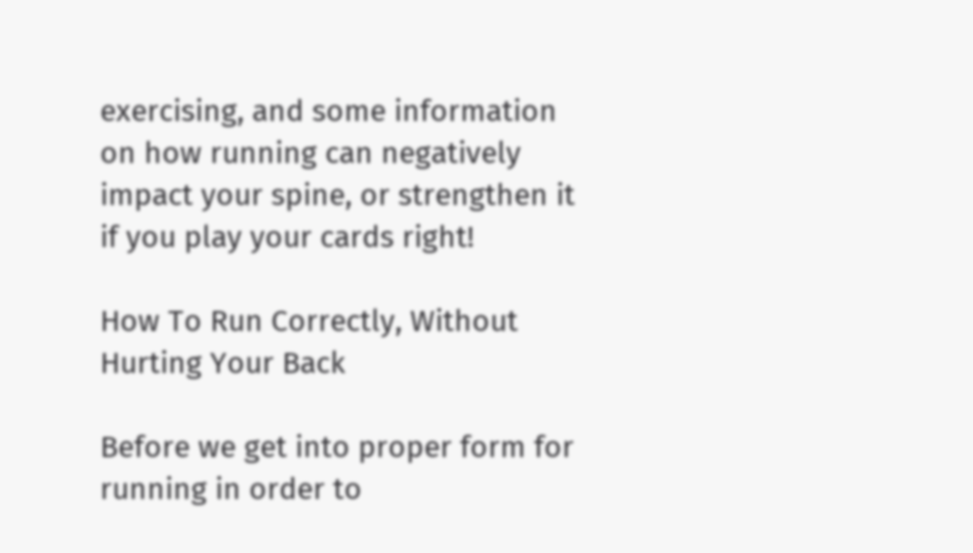exercising, and some information on how running can negatively impact your spine, or strengthen it if you play your cards right!

How To Run Correctly, Without Hurting Your Back

Before we get into proper form for running in order to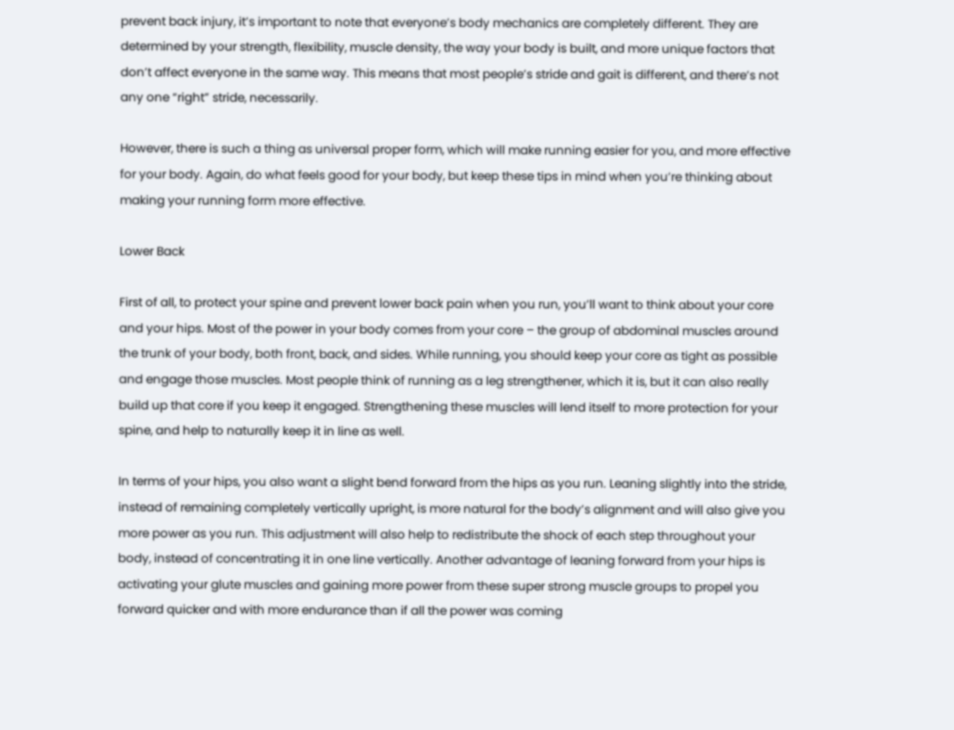prevent back injury, it’s important to note that everyone’s body mechanics are completely different. They are determined by your strength, flexibility, muscle density, the way your body is built, and more unique factors that don’t affect everyone in the same way. This means that most people’s stride and gait is different, and there’s not any one “right” stride, necessarily.

However, there is such a thing as universal proper form, which will make running easier for you, and more effective for your body. Again, do what feels good for your body, but keep these tips in mind when you’re thinking about making your running form more effective.

Lower Back

First of all, to protect your spine and prevent lower back pain when you run, you’ll want to think about your core and your hips. Most of the power in your body comes from your core – the group of abdominal muscles around the trunk of your body, both front, back, and sides. While running, you should keep your core as tight as possible and engage those muscles. Most people think of running as a leg strengthener, which it is, but it can also really build up that core if you keep it engaged. Strengthening these muscles will lend itself to more protection for your spine, and help to naturally keep it in line as well.

In terms of your hips, you also want a slight bend forward from the hips as you run. Leaning slightly into the stride, instead of remaining completely vertically upright, is more natural for the body’s alignment and will also give you more power as you run. This adjustment will also help to redistribute the shock of each step throughout your body, instead of concentrating it in one line vertically. Another advantage of leaning forward from your hips is activating your glute muscles and gaining more power from these super strong muscle groups to propel you forward quicker and with more endurance than if all the power was coming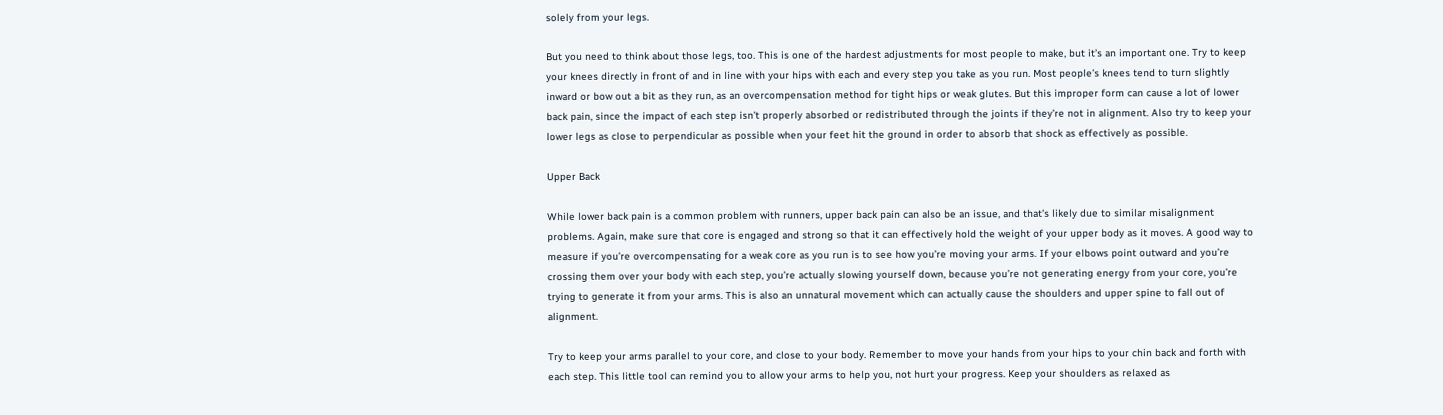solely from your legs.

But you need to think about those legs, too. This is one of the hardest adjustments for most people to make, but it’s an important one. Try to keep your knees directly in front of and in line with your hips with each and every step you take as you run. Most people’s knees tend to turn slightly inward or bow out a bit as they run, as an overcompensation method for tight hips or weak glutes. But this improper form can cause a lot of lower back pain, since the impact of each step isn’t properly absorbed or redistributed through the joints if they’re not in alignment. Also try to keep your lower legs as close to perpendicular as possible when your feet hit the ground in order to absorb that shock as effectively as possible.

Upper Back

While lower back pain is a common problem with runners, upper back pain can also be an issue, and that’s likely due to similar misalignment problems. Again, make sure that core is engaged and strong so that it can effectively hold the weight of your upper body as it moves. A good way to measure if you’re overcompensating for a weak core as you run is to see how you’re moving your arms. If your elbows point outward and you’re crossing them over your body with each step, you’re actually slowing yourself down, because you’re not generating energy from your core, you’re trying to generate it from your arms. This is also an unnatural movement which can actually cause the shoulders and upper spine to fall out of alignment.

Try to keep your arms parallel to your core, and close to your body. Remember to move your hands from your hips to your chin back and forth with each step. This little tool can remind you to allow your arms to help you, not hurt your progress. Keep your shoulders as relaxed as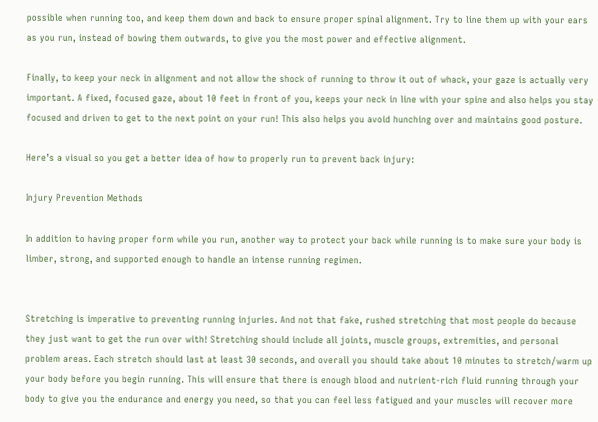possible when running too, and keep them down and back to ensure proper spinal alignment. Try to line them up with your ears as you run, instead of bowing them outwards, to give you the most power and effective alignment.

Finally, to keep your neck in alignment and not allow the shock of running to throw it out of whack, your gaze is actually very important. A fixed, focused gaze, about 10 feet in front of you, keeps your neck in line with your spine and also helps you stay focused and driven to get to the next point on your run! This also helps you avoid hunching over and maintains good posture.

Here’s a visual so you get a better idea of how to properly run to prevent back injury:

Injury Prevention Methods

In addition to having proper form while you run, another way to protect your back while running is to make sure your body is limber, strong, and supported enough to handle an intense running regimen.


Stretching is imperative to preventing running injuries. And not that fake, rushed stretching that most people do because they just want to get the run over with! Stretching should include all joints, muscle groups, extremities, and personal problem areas. Each stretch should last at least 30 seconds, and overall you should take about 10 minutes to stretch/warm up your body before you begin running. This will ensure that there is enough blood and nutrient-rich fluid running through your body to give you the endurance and energy you need, so that you can feel less fatigued and your muscles will recover more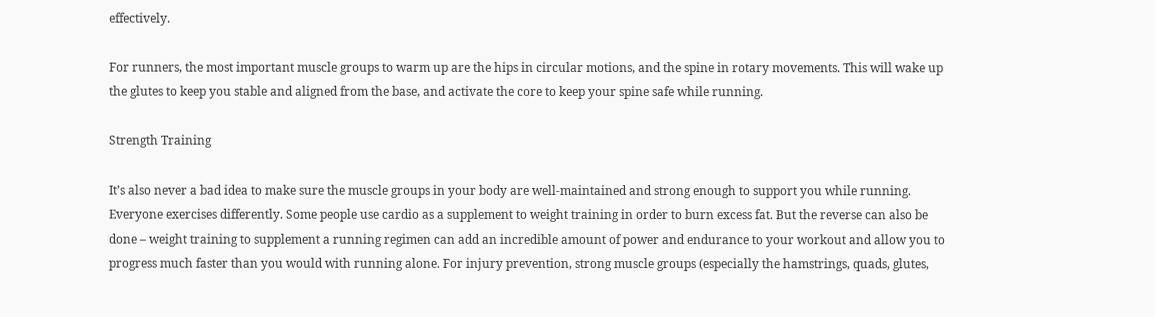effectively.

For runners, the most important muscle groups to warm up are the hips in circular motions, and the spine in rotary movements. This will wake up the glutes to keep you stable and aligned from the base, and activate the core to keep your spine safe while running.

Strength Training

It’s also never a bad idea to make sure the muscle groups in your body are well-maintained and strong enough to support you while running. Everyone exercises differently. Some people use cardio as a supplement to weight training in order to burn excess fat. But the reverse can also be done – weight training to supplement a running regimen can add an incredible amount of power and endurance to your workout and allow you to progress much faster than you would with running alone. For injury prevention, strong muscle groups (especially the hamstrings, quads, glutes,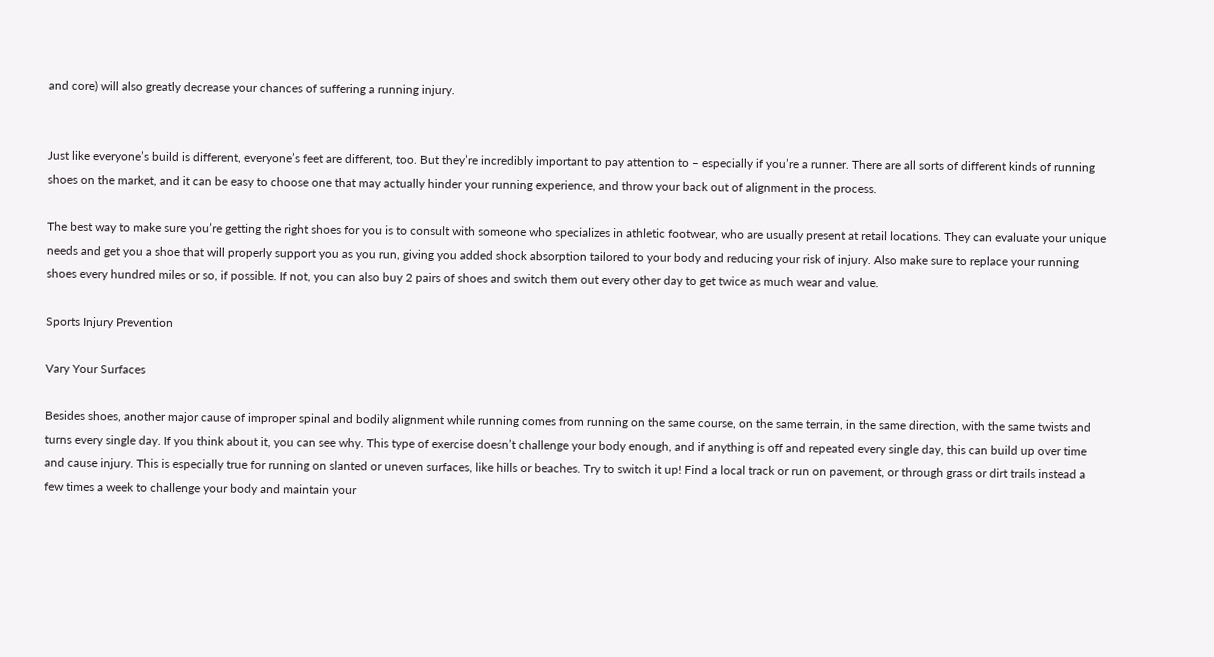and core) will also greatly decrease your chances of suffering a running injury.


Just like everyone’s build is different, everyone’s feet are different, too. But they’re incredibly important to pay attention to – especially if you’re a runner. There are all sorts of different kinds of running shoes on the market, and it can be easy to choose one that may actually hinder your running experience, and throw your back out of alignment in the process.

The best way to make sure you’re getting the right shoes for you is to consult with someone who specializes in athletic footwear, who are usually present at retail locations. They can evaluate your unique needs and get you a shoe that will properly support you as you run, giving you added shock absorption tailored to your body and reducing your risk of injury. Also make sure to replace your running shoes every hundred miles or so, if possible. If not, you can also buy 2 pairs of shoes and switch them out every other day to get twice as much wear and value.

Sports Injury Prevention

Vary Your Surfaces

Besides shoes, another major cause of improper spinal and bodily alignment while running comes from running on the same course, on the same terrain, in the same direction, with the same twists and turns every single day. If you think about it, you can see why. This type of exercise doesn’t challenge your body enough, and if anything is off and repeated every single day, this can build up over time and cause injury. This is especially true for running on slanted or uneven surfaces, like hills or beaches. Try to switch it up! Find a local track or run on pavement, or through grass or dirt trails instead a few times a week to challenge your body and maintain your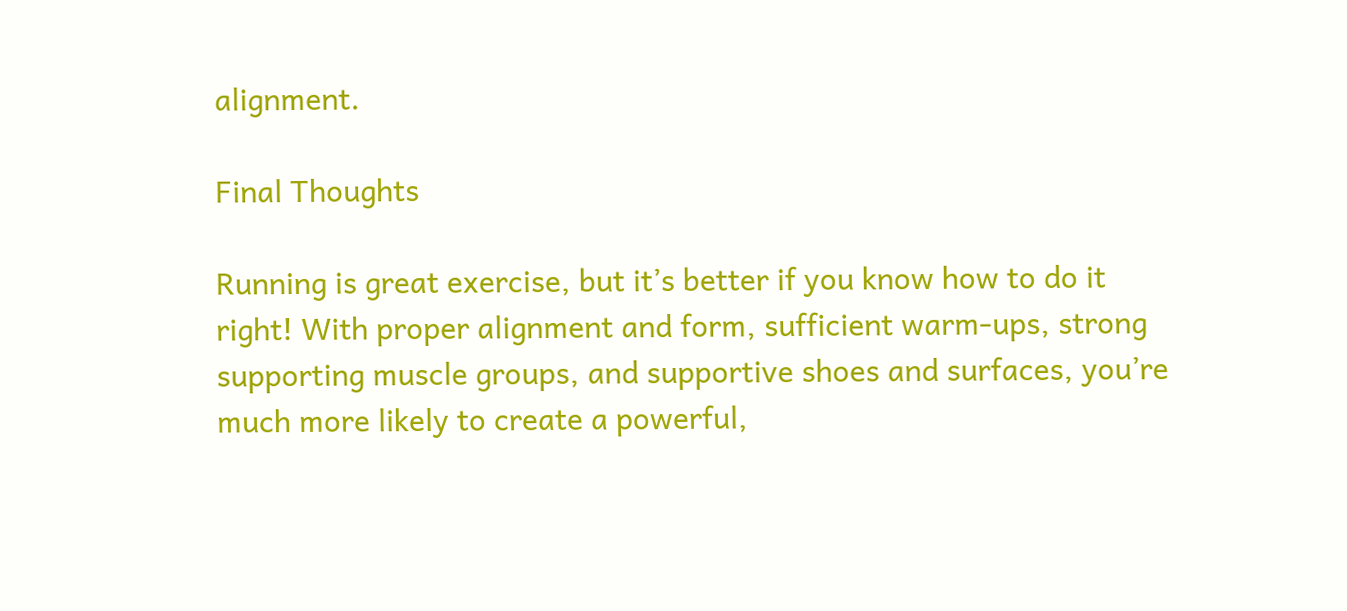alignment.

Final Thoughts

Running is great exercise, but it’s better if you know how to do it right! With proper alignment and form, sufficient warm-ups, strong supporting muscle groups, and supportive shoes and surfaces, you’re much more likely to create a powerful,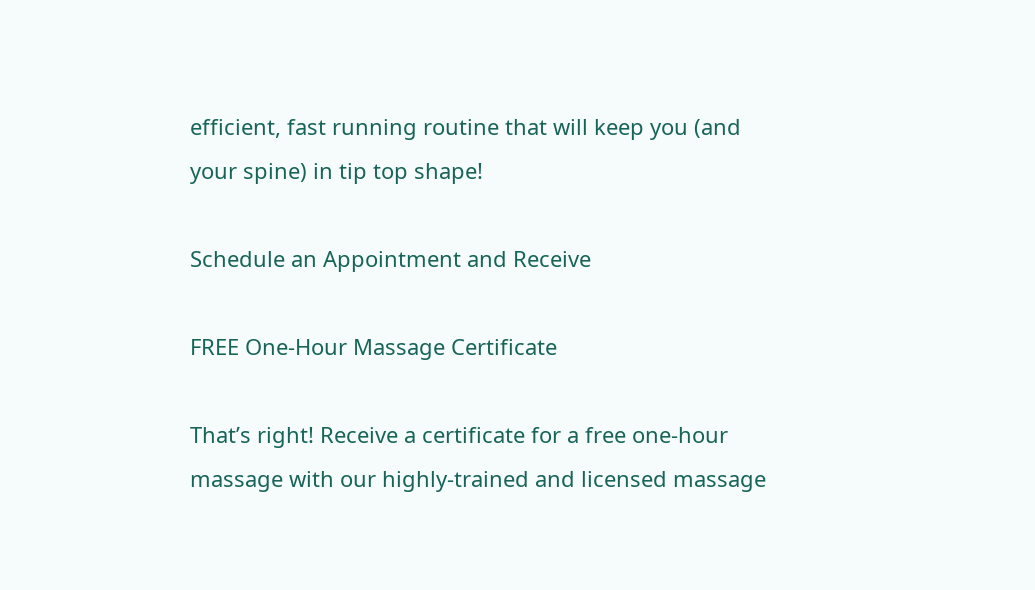efficient, fast running routine that will keep you (and your spine) in tip top shape!

Schedule an Appointment and Receive

FREE One-Hour Massage Certificate

That’s right! Receive a certificate for a free one-hour massage with our highly-trained and licensed massage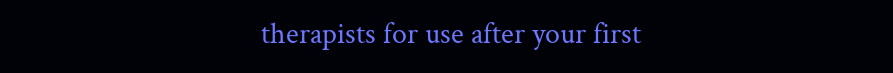therapists for use after your first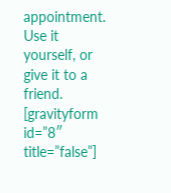appointment. Use it yourself, or give it to a friend.
[gravityform id=”8″ title=”false”]